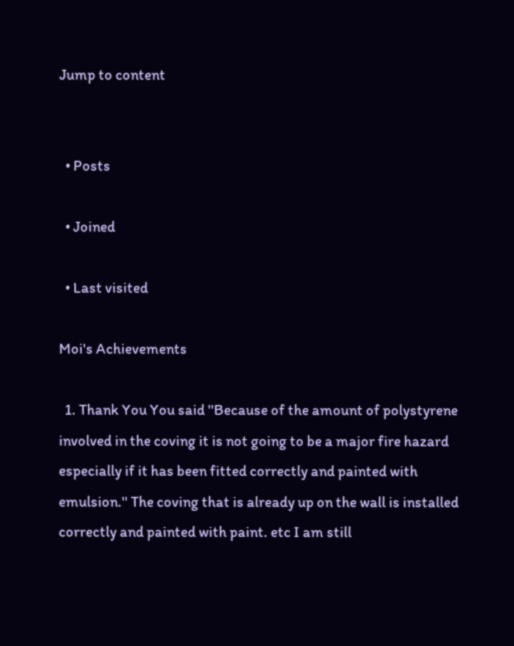Jump to content


  • Posts

  • Joined

  • Last visited

Moi's Achievements

  1. Thank You You said ''Because of the amount of polystyrene involved in the coving it is not going to be a major fire hazard especially if it has been fitted correctly and painted with emulsion.'' The coving that is already up on the wall is installed correctly and painted with paint. etc I am still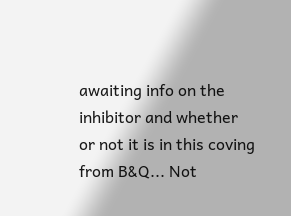awaiting info on the inhibitor and whether or not it is in this coving from B&Q... Not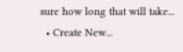sure how long that will take...
  • Create New...